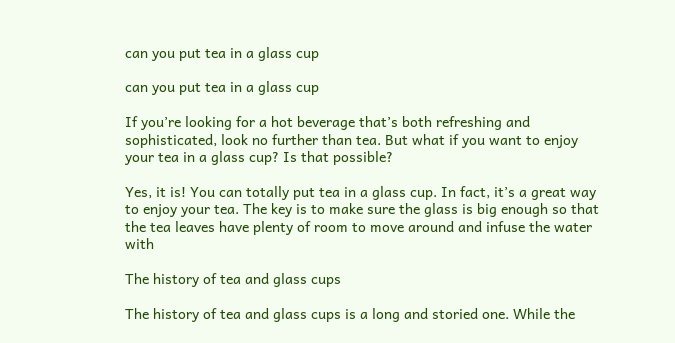can you put tea in a glass cup

can you put tea in a glass cup

If you’re looking for a hot beverage that’s both refreshing and sophisticated, look no further than tea. But what if you want to enjoy your tea in a glass cup? Is that possible?

Yes, it is! You can totally put tea in a glass cup. In fact, it’s a great way to enjoy your tea. The key is to make sure the glass is big enough so that the tea leaves have plenty of room to move around and infuse the water with

The history of tea and glass cups

The history of tea and glass cups is a long and storied one. While the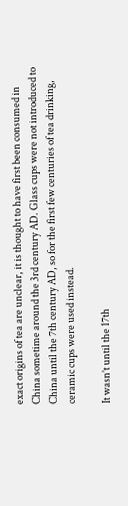exact origins of tea are unclear, it is thought to have first been consumed in China sometime around the 3rd century AD. Glass cups were not introduced to China until the 7th century AD, so for the first few centuries of tea drinking, ceramic cups were used instead.

It wasn’t until the 17th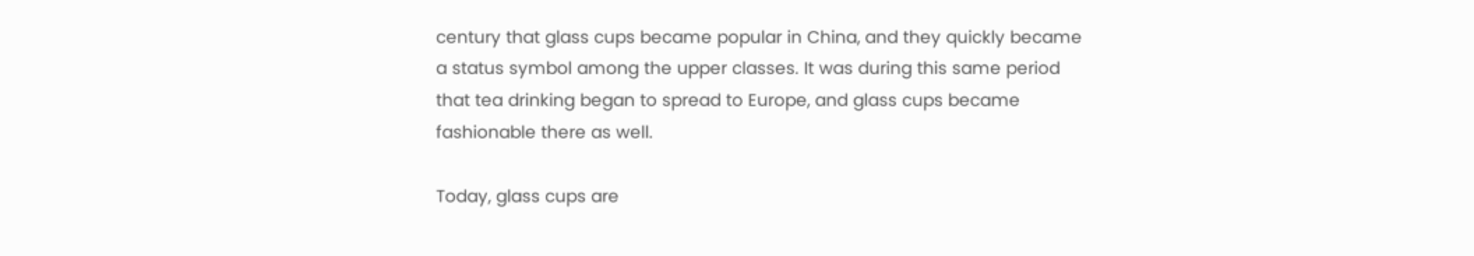century that glass cups became popular in China, and they quickly became a status symbol among the upper classes. It was during this same period that tea drinking began to spread to Europe, and glass cups became fashionable there as well.

Today, glass cups are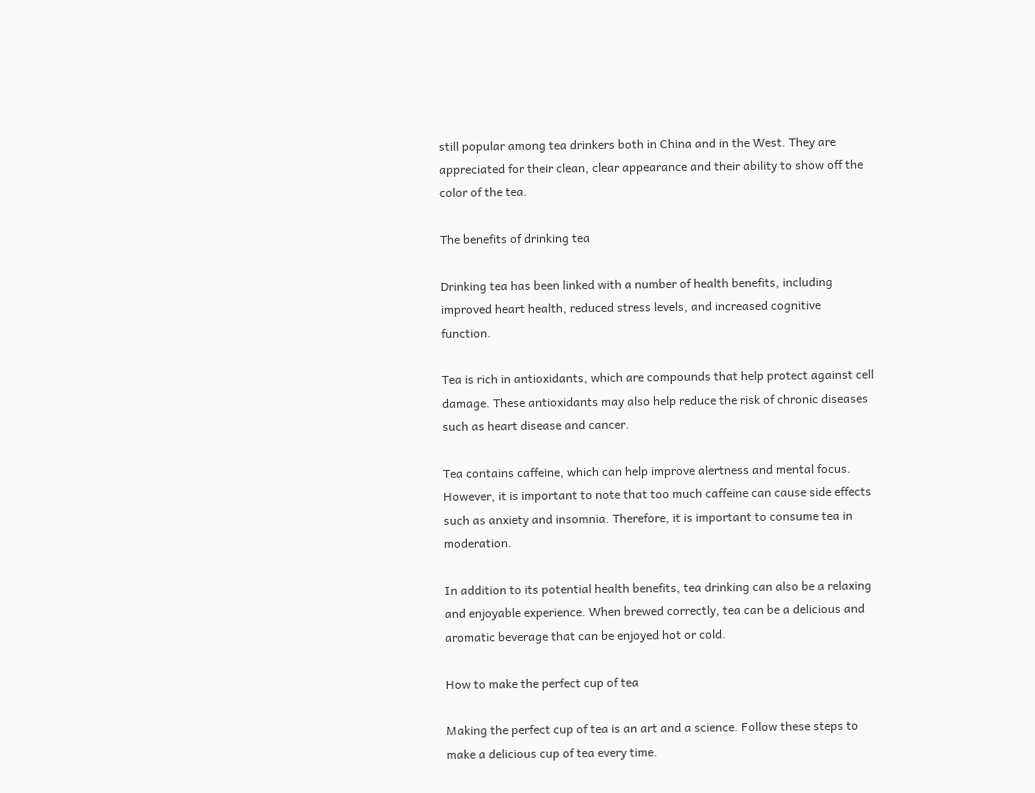still popular among tea drinkers both in China and in the West. They are appreciated for their clean, clear appearance and their ability to show off the color of the tea.

The benefits of drinking tea

Drinking tea has been linked with a number of health benefits, including improved heart health, reduced stress levels, and increased cognitive function.

Tea is rich in antioxidants, which are compounds that help protect against cell damage. These antioxidants may also help reduce the risk of chronic diseases such as heart disease and cancer.

Tea contains caffeine, which can help improve alertness and mental focus. However, it is important to note that too much caffeine can cause side effects such as anxiety and insomnia. Therefore, it is important to consume tea in moderation.

In addition to its potential health benefits, tea drinking can also be a relaxing and enjoyable experience. When brewed correctly, tea can be a delicious and aromatic beverage that can be enjoyed hot or cold.

How to make the perfect cup of tea

Making the perfect cup of tea is an art and a science. Follow these steps to make a delicious cup of tea every time.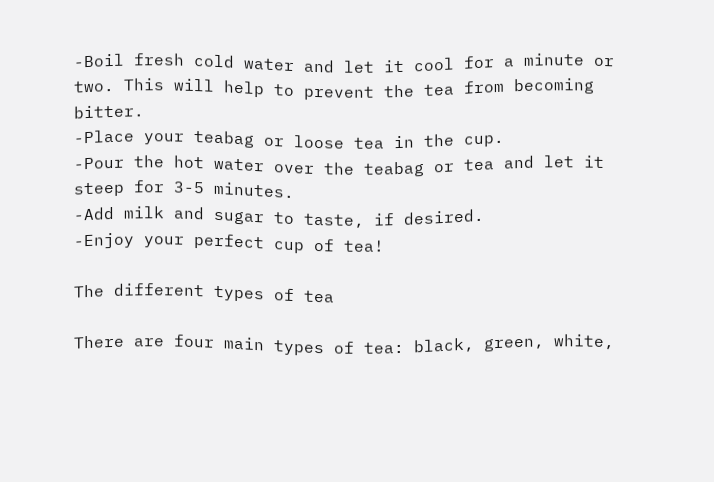-Boil fresh cold water and let it cool for a minute or two. This will help to prevent the tea from becoming bitter.
-Place your teabag or loose tea in the cup.
-Pour the hot water over the teabag or tea and let it steep for 3-5 minutes.
-Add milk and sugar to taste, if desired.
-Enjoy your perfect cup of tea!

The different types of tea

There are four main types of tea: black, green, white,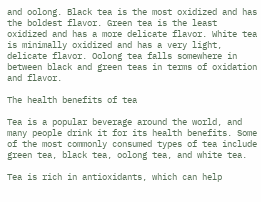and oolong. Black tea is the most oxidized and has the boldest flavor. Green tea is the least oxidized and has a more delicate flavor. White tea is minimally oxidized and has a very light, delicate flavor. Oolong tea falls somewhere in between black and green teas in terms of oxidation and flavor.

The health benefits of tea

Tea is a popular beverage around the world, and many people drink it for its health benefits. Some of the most commonly consumed types of tea include green tea, black tea, oolong tea, and white tea.

Tea is rich in antioxidants, which can help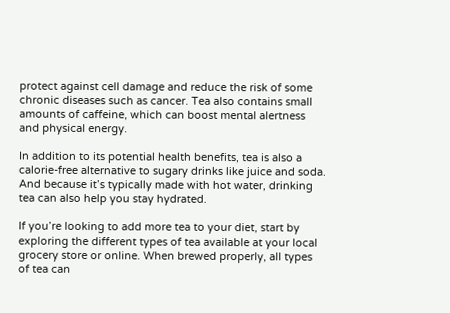protect against cell damage and reduce the risk of some chronic diseases such as cancer. Tea also contains small amounts of caffeine, which can boost mental alertness and physical energy.

In addition to its potential health benefits, tea is also a calorie-free alternative to sugary drinks like juice and soda. And because it’s typically made with hot water, drinking tea can also help you stay hydrated.

If you’re looking to add more tea to your diet, start by exploring the different types of tea available at your local grocery store or online. When brewed properly, all types of tea can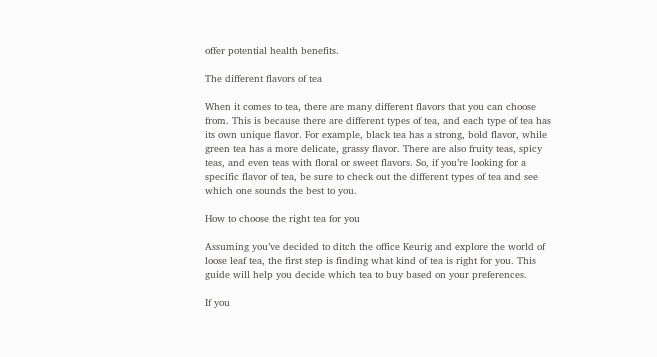offer potential health benefits.

The different flavors of tea

When it comes to tea, there are many different flavors that you can choose from. This is because there are different types of tea, and each type of tea has its own unique flavor. For example, black tea has a strong, bold flavor, while green tea has a more delicate, grassy flavor. There are also fruity teas, spicy teas, and even teas with floral or sweet flavors. So, if you’re looking for a specific flavor of tea, be sure to check out the different types of tea and see which one sounds the best to you.

How to choose the right tea for you

Assuming you’ve decided to ditch the office Keurig and explore the world of loose leaf tea, the first step is finding what kind of tea is right for you. This guide will help you decide which tea to buy based on your preferences.

If you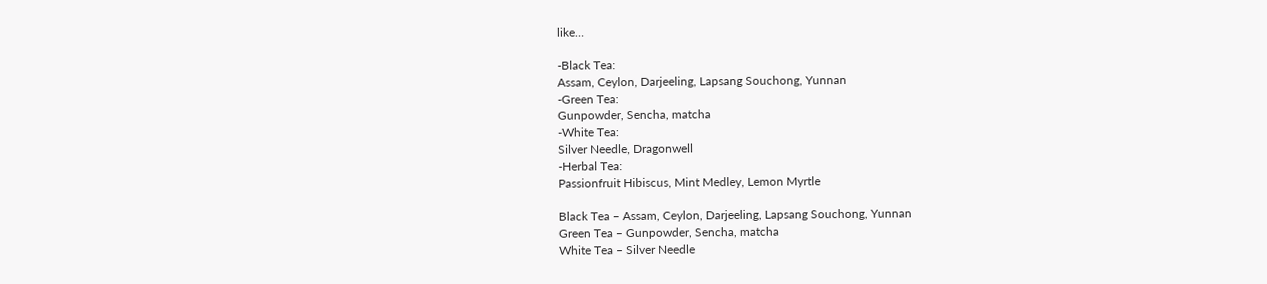like…

-Black Tea:
Assam, Ceylon, Darjeeling, Lapsang Souchong, Yunnan
-Green Tea:
Gunpowder, Sencha, matcha
-White Tea:
Silver Needle, Dragonwell
-Herbal Tea:
Passionfruit Hibiscus, Mint Medley, Lemon Myrtle

Black Tea – Assam, Ceylon, Darjeeling, Lapsang Souchong, Yunnan
Green Tea – Gunpowder, Sencha, matcha
White Tea – Silver Needle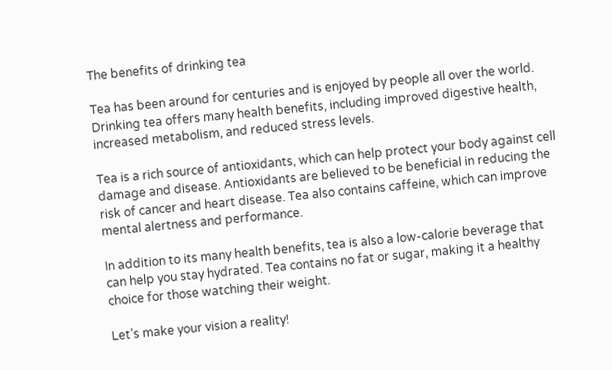The benefits of drinking tea

Tea has been around for centuries and is enjoyed by people all over the world. Drinking tea offers many health benefits, including improved digestive health, increased metabolism, and reduced stress levels.

Tea is a rich source of antioxidants, which can help protect your body against cell damage and disease. Antioxidants are believed to be beneficial in reducing the risk of cancer and heart disease. Tea also contains caffeine, which can improve mental alertness and performance.

In addition to its many health benefits, tea is also a low-calorie beverage that can help you stay hydrated. Tea contains no fat or sugar, making it a healthy choice for those watching their weight.

Let’s make your vision a reality!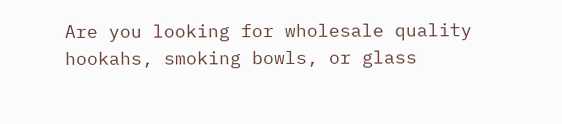Are you looking for wholesale quality hookahs, smoking bowls, or glass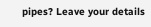pipes? Leave your details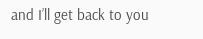and I’ll get back to you